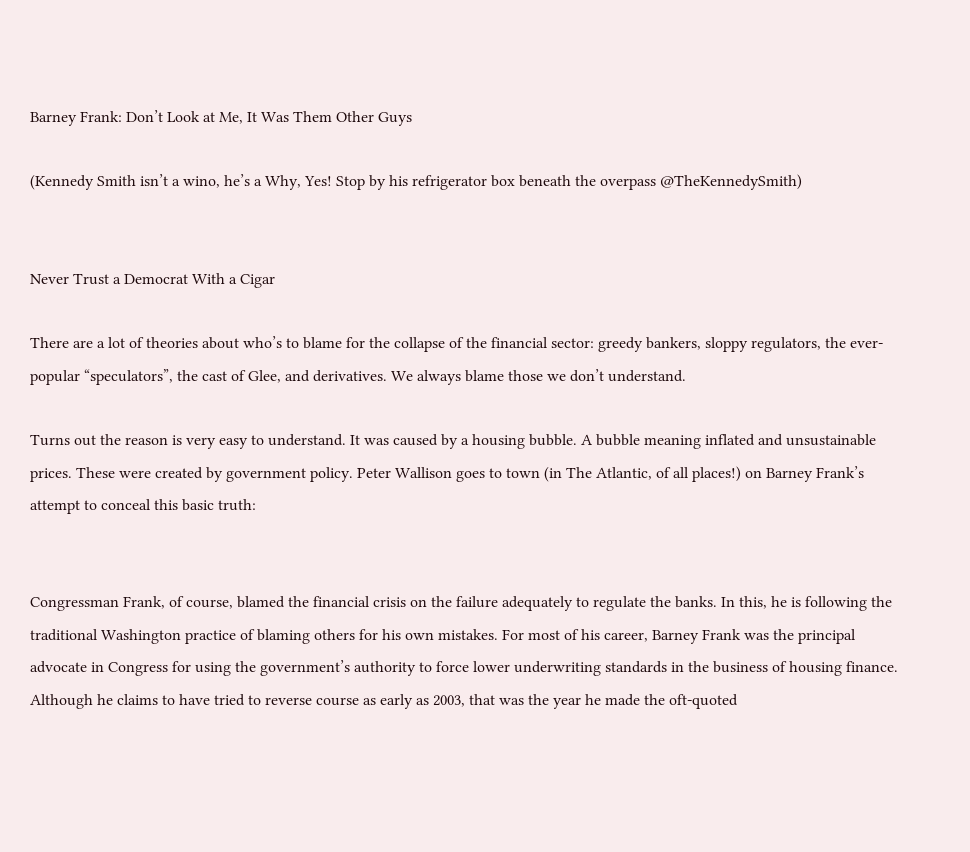Barney Frank: Don’t Look at Me, It Was Them Other Guys

(Kennedy Smith isn’t a wino, he’s a Why, Yes! Stop by his refrigerator box beneath the overpass @TheKennedySmith)


Never Trust a Democrat With a Cigar

There are a lot of theories about who’s to blame for the collapse of the financial sector: greedy bankers, sloppy regulators, the ever-popular “speculators”, the cast of Glee, and derivatives. We always blame those we don’t understand.

Turns out the reason is very easy to understand. It was caused by a housing bubble. A bubble meaning inflated and unsustainable prices. These were created by government policy. Peter Wallison goes to town (in The Atlantic, of all places!) on Barney Frank’s attempt to conceal this basic truth:


Congressman Frank, of course, blamed the financial crisis on the failure adequately to regulate the banks. In this, he is following the traditional Washington practice of blaming others for his own mistakes. For most of his career, Barney Frank was the principal advocate in Congress for using the government’s authority to force lower underwriting standards in the business of housing finance. Although he claims to have tried to reverse course as early as 2003, that was the year he made the oft-quoted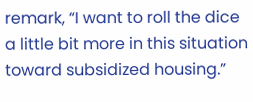remark, “I want to roll the dice a little bit more in this situation toward subsidized housing.”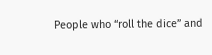People who “roll the dice” and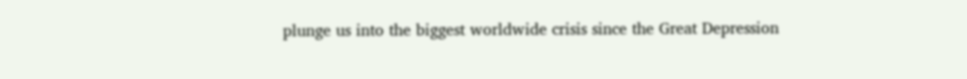plunge us into the biggest worldwide crisis since the Great Depression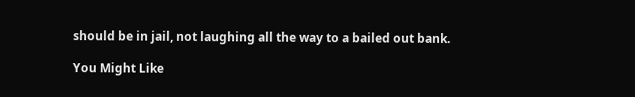should be in jail, not laughing all the way to a bailed out bank.

You Might Like